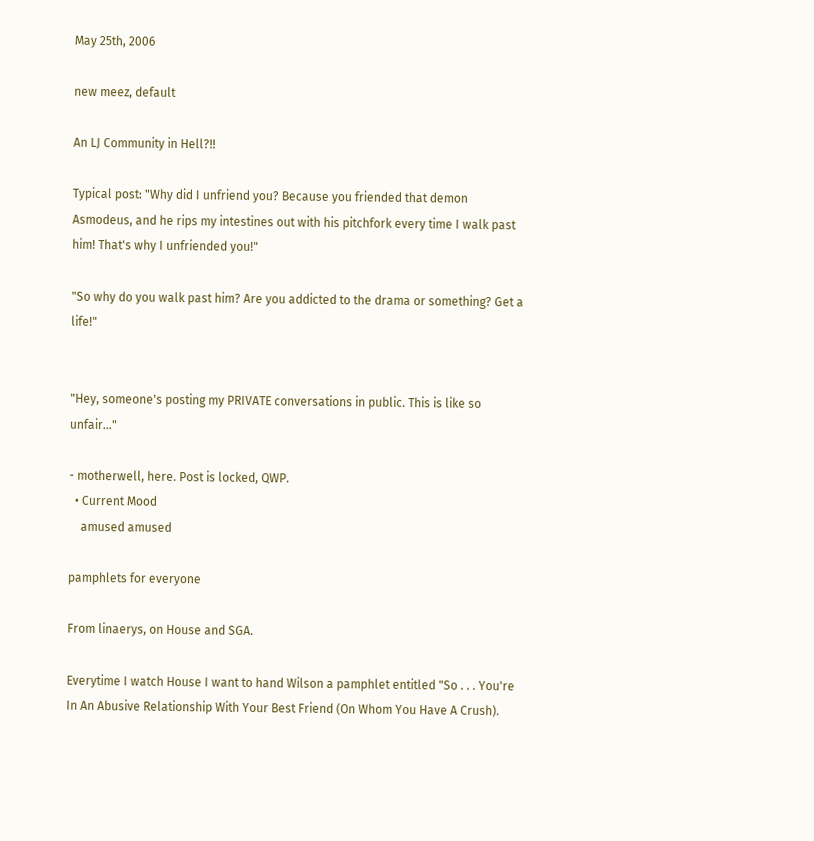May 25th, 2006

new meez, default

An LJ Community in Hell?!!

Typical post: "Why did I unfriend you? Because you friended that demon Asmodeus, and he rips my intestines out with his pitchfork every time I walk past him! That's why I unfriended you!"

"So why do you walk past him? Are you addicted to the drama or something? Get a life!"


"Hey, someone's posting my PRIVATE conversations in public. This is like so unfair..."

- motherwell, here. Post is locked, QWP.
  • Current Mood
    amused amused

pamphlets for everyone

From linaerys, on House and SGA.

Everytime I watch House I want to hand Wilson a pamphlet entitled "So . . . You're In An Abusive Relationship With Your Best Friend (On Whom You Have A Crush).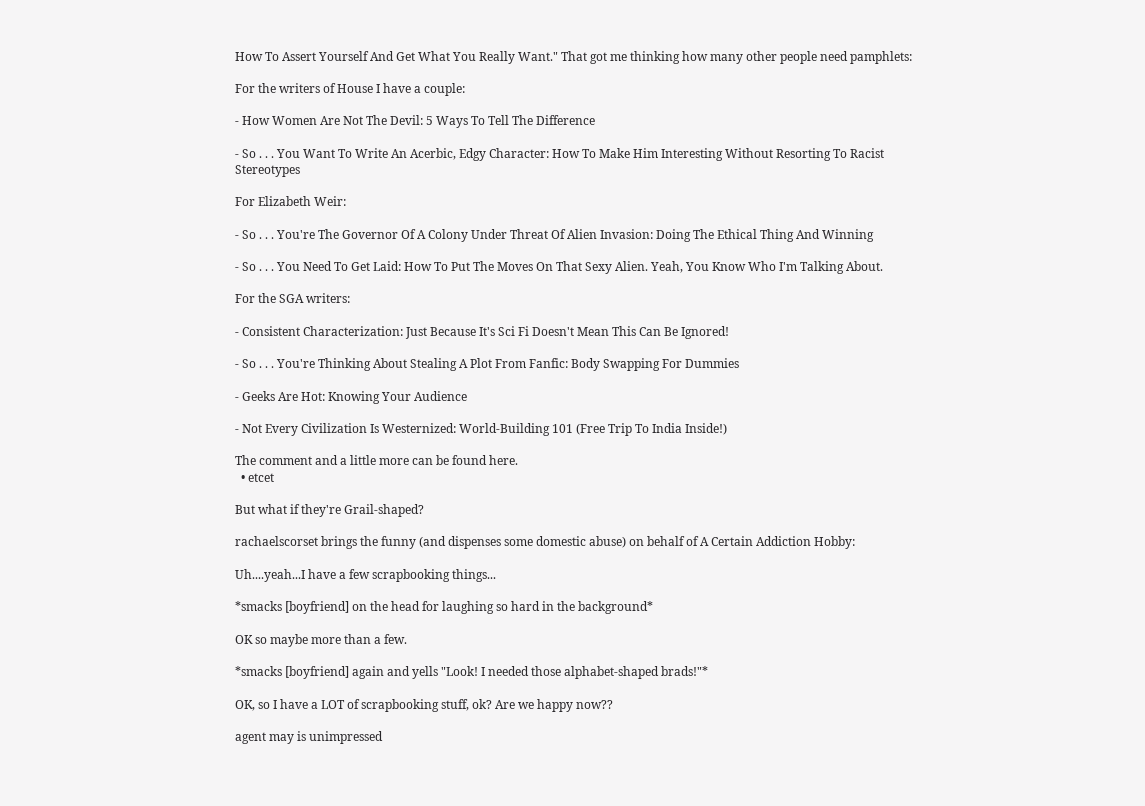How To Assert Yourself And Get What You Really Want." That got me thinking how many other people need pamphlets:

For the writers of House I have a couple:

- How Women Are Not The Devil: 5 Ways To Tell The Difference

- So . . . You Want To Write An Acerbic, Edgy Character: How To Make Him Interesting Without Resorting To Racist Stereotypes

For Elizabeth Weir:

- So . . . You're The Governor Of A Colony Under Threat Of Alien Invasion: Doing The Ethical Thing And Winning

- So . . . You Need To Get Laid: How To Put The Moves On That Sexy Alien. Yeah, You Know Who I'm Talking About.

For the SGA writers:

- Consistent Characterization: Just Because It's Sci Fi Doesn't Mean This Can Be Ignored!

- So . . . You're Thinking About Stealing A Plot From Fanfic: Body Swapping For Dummies

- Geeks Are Hot: Knowing Your Audience

- Not Every Civilization Is Westernized: World-Building 101 (Free Trip To India Inside!)

The comment and a little more can be found here.
  • etcet

But what if they're Grail-shaped?

rachaelscorset brings the funny (and dispenses some domestic abuse) on behalf of A Certain Addiction Hobby:

Uh....yeah...I have a few scrapbooking things...

*smacks [boyfriend] on the head for laughing so hard in the background*

OK so maybe more than a few.

*smacks [boyfriend] again and yells "Look! I needed those alphabet-shaped brads!"*

OK, so I have a LOT of scrapbooking stuff, ok? Are we happy now??

agent may is unimpressed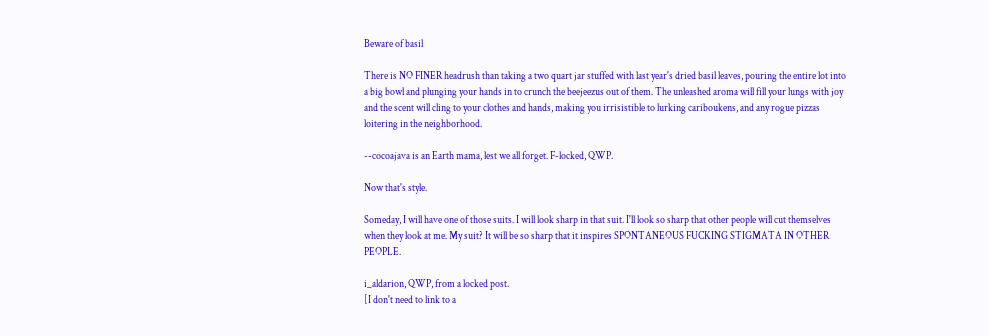Beware of basil

There is NO FINER headrush than taking a two quart jar stuffed with last year's dried basil leaves, pouring the entire lot into a big bowl and plunging your hands in to crunch the beejeezus out of them. The unleashed aroma will fill your lungs with joy and the scent will cling to your clothes and hands, making you irrisistible to lurking cariboukens, and any rogue pizzas loitering in the neighborhood.

--cocoajava is an Earth mama, lest we all forget. F-locked, QWP.

Now that's style.

Someday, I will have one of those suits. I will look sharp in that suit. I'll look so sharp that other people will cut themselves when they look at me. My suit? It will be so sharp that it inspires SPONTANEOUS FUCKING STIGMATA IN OTHER PEOPLE.

i_aldarion, QWP, from a locked post.
[I don't need to link to a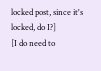locked post, since it's locked, do I?]
[I do need to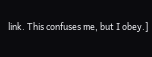link. This confuses me, but I obey.]